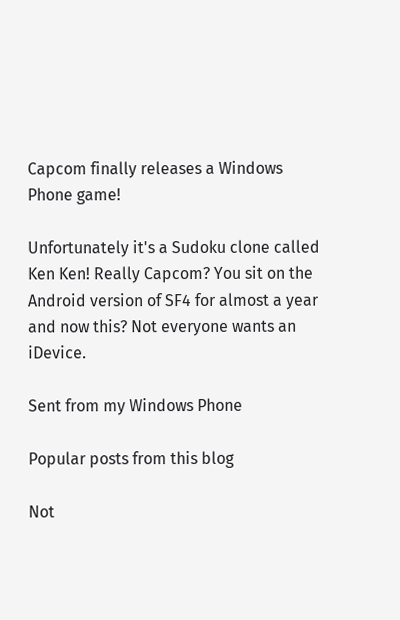Capcom finally releases a Windows Phone game!

Unfortunately it's a Sudoku clone called Ken Ken! Really Capcom? You sit on the Android version of SF4 for almost a year and now this? Not everyone wants an iDevice.

Sent from my Windows Phone

Popular posts from this blog

Not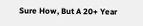Sure How, But A 20+ Year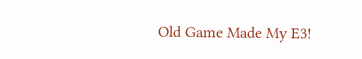Old Game Made My E3!